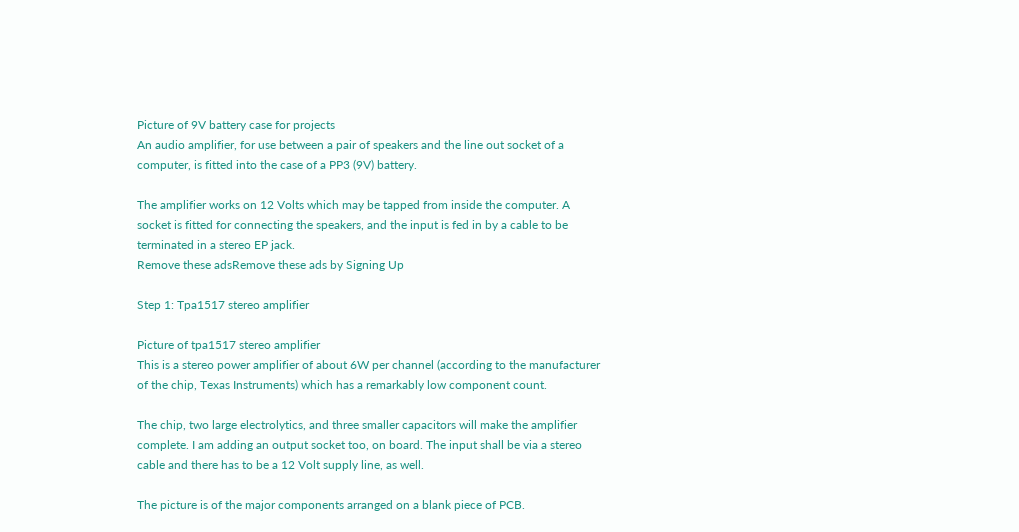Picture of 9V battery case for projects
An audio amplifier, for use between a pair of speakers and the line out socket of a computer, is fitted into the case of a PP3 (9V) battery.

The amplifier works on 12 Volts which may be tapped from inside the computer. A socket is fitted for connecting the speakers, and the input is fed in by a cable to be terminated in a stereo EP jack.
Remove these adsRemove these ads by Signing Up

Step 1: Tpa1517 stereo amplifier

Picture of tpa1517 stereo amplifier
This is a stereo power amplifier of about 6W per channel (according to the manufacturer of the chip, Texas Instruments) which has a remarkably low component count.

The chip, two large electrolytics, and three smaller capacitors will make the amplifier complete. I am adding an output socket too, on board. The input shall be via a stereo cable and there has to be a 12 Volt supply line, as well.

The picture is of the major components arranged on a blank piece of PCB.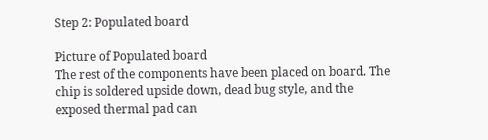Step 2: Populated board

Picture of Populated board
The rest of the components have been placed on board. The chip is soldered upside down, dead bug style, and the exposed thermal pad can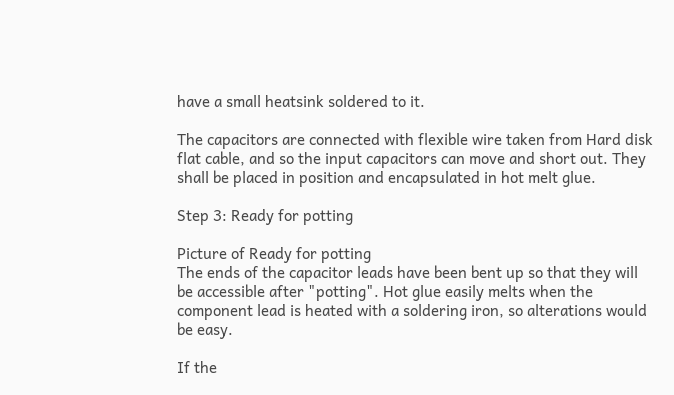have a small heatsink soldered to it.

The capacitors are connected with flexible wire taken from Hard disk flat cable, and so the input capacitors can move and short out. They shall be placed in position and encapsulated in hot melt glue.

Step 3: Ready for potting

Picture of Ready for potting
The ends of the capacitor leads have been bent up so that they will be accessible after "potting". Hot glue easily melts when the component lead is heated with a soldering iron, so alterations would be easy.

If the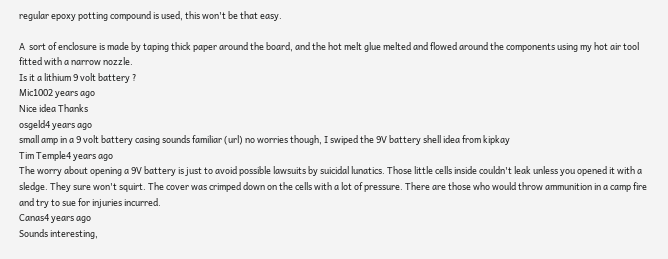regular epoxy potting compound is used, this won't be that easy.

A  sort of enclosure is made by taping thick paper around the board, and the hot melt glue melted and flowed around the components using my hot air tool fitted with a narrow nozzle.
Is it a lithium 9 volt battery ?
Mic1002 years ago
Nice idea Thanks
osgeld4 years ago
small amp in a 9 volt battery casing sounds familiar (url) no worries though, I swiped the 9V battery shell idea from kipkay
Tim Temple4 years ago
The worry about opening a 9V battery is just to avoid possible lawsuits by suicidal lunatics. Those little cells inside couldn't leak unless you opened it with a sledge. They sure won't squirt. The cover was crimped down on the cells with a lot of pressure. There are those who would throw ammunition in a camp fire and try to sue for injuries incurred.
Canas4 years ago
Sounds interesting,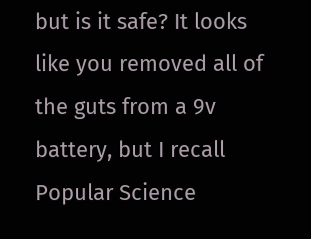but is it safe? It looks like you removed all of the guts from a 9v battery, but I recall Popular Science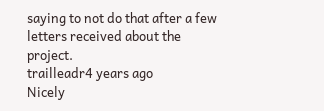saying to not do that after a few letters received about the project.
trailleadr4 years ago
Nicely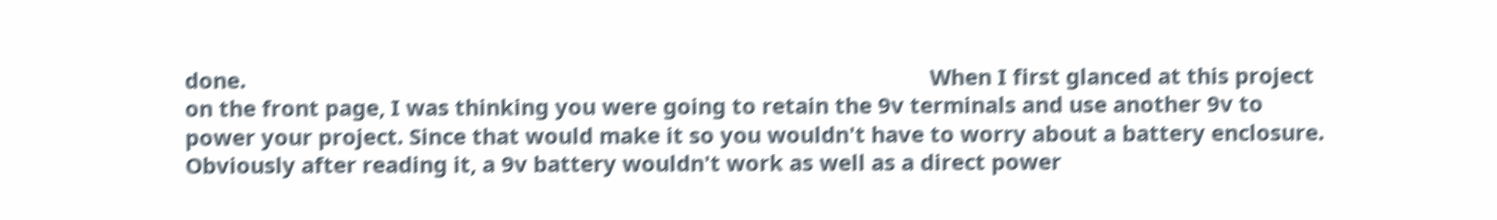done.                                                                                                                  When I first glanced at this project on the front page, I was thinking you were going to retain the 9v terminals and use another 9v to power your project. Since that would make it so you wouldn't have to worry about a battery enclosure. Obviously after reading it, a 9v battery wouldn't work as well as a direct power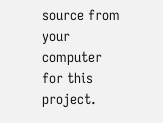source from your computer for this project.